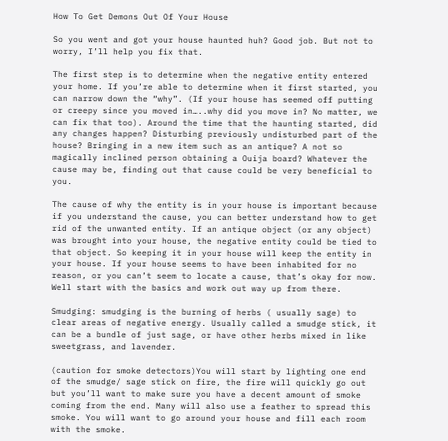How To Get Demons Out Of Your House

So you went and got your house haunted huh? Good job. But not to worry, I’ll help you fix that.

The first step is to determine when the negative entity entered your home. If you’re able to determine when it first started, you can narrow down the “why”. (If your house has seemed off putting or creepy since you moved in…..why did you move in? No matter, we can fix that too). Around the time that the haunting started, did any changes happen? Disturbing previously undisturbed part of the house? Bringing in a new item such as an antique? A not so magically inclined person obtaining a Ouija board? Whatever the cause may be, finding out that cause could be very beneficial to you.

The cause of why the entity is in your house is important because if you understand the cause, you can better understand how to get rid of the unwanted entity. If an antique object (or any object) was brought into your house, the negative entity could be tied to that object. So keeping it in your house will keep the entity in your house. If your house seems to have been inhabited for no reason, or you can’t seem to locate a cause, that’s okay for now. Well start with the basics and work out way up from there.

Smudging: smudging is the burning of herbs ( usually sage) to clear areas of negative energy. Usually called a smudge stick, it can be a bundle of just sage, or have other herbs mixed in like sweetgrass, and lavender.

(caution for smoke detectors)You will start by lighting one end of the smudge/ sage stick on fire, the fire will quickly go out but you’ll want to make sure you have a decent amount of smoke coming from the end. Many will also use a feather to spread this smoke. You will want to go around your house and fill each room with the smoke.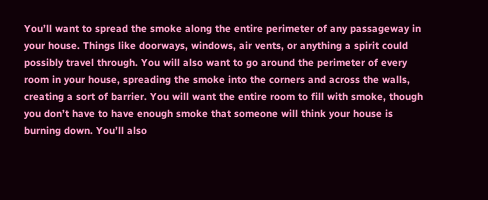You’ll want to spread the smoke along the entire perimeter of any passageway in your house. Things like doorways, windows, air vents, or anything a spirit could possibly travel through. You will also want to go around the perimeter of every room in your house, spreading the smoke into the corners and across the walls, creating a sort of barrier. You will want the entire room to fill with smoke, though you don’t have to have enough smoke that someone will think your house is burning down. You’ll also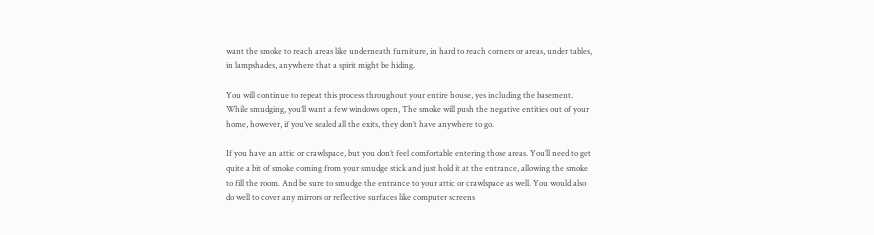want the smoke to reach areas like underneath furniture, in hard to reach corners or areas, under tables, in lampshades, anywhere that a spirit might be hiding.

You will continue to repeat this process throughout your entire house, yes including the basement. While smudging, you’ll want a few windows open, The smoke will push the negative entities out of your home, however, if you’ve sealed all the exits, they don’t have anywhere to go.

If you have an attic or crawlspace, but you don’t feel comfortable entering those areas. You’ll need to get quite a bit of smoke coming from your smudge stick and just hold it at the entrance, allowing the smoke to fill the room. And be sure to smudge the entrance to your attic or crawlspace as well. You would also do well to cover any mirrors or reflective surfaces like computer screens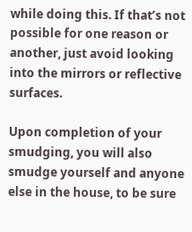while doing this. If that’s not possible for one reason or another, just avoid looking into the mirrors or reflective surfaces.

Upon completion of your smudging, you will also smudge yourself and anyone else in the house, to be sure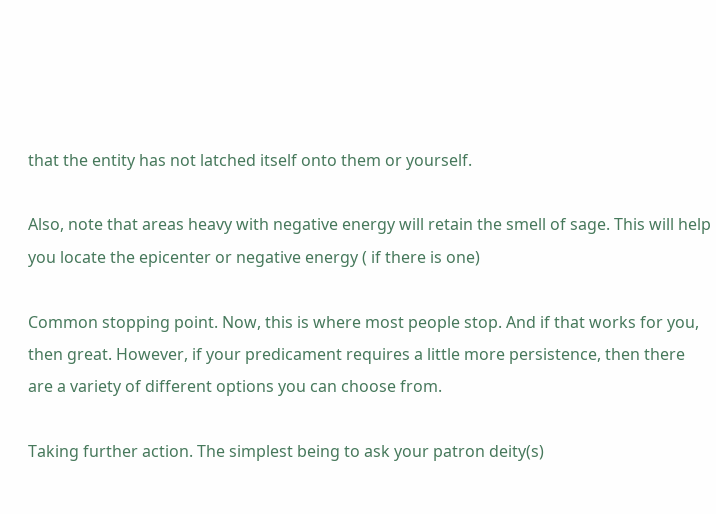that the entity has not latched itself onto them or yourself.

Also, note that areas heavy with negative energy will retain the smell of sage. This will help you locate the epicenter or negative energy ( if there is one)

Common stopping point. Now, this is where most people stop. And if that works for you, then great. However, if your predicament requires a little more persistence, then there are a variety of different options you can choose from.

Taking further action. The simplest being to ask your patron deity(s)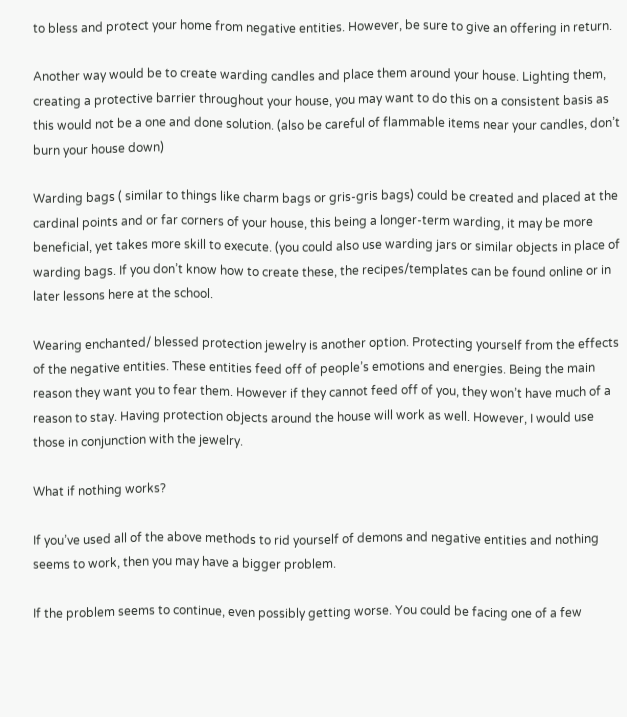to bless and protect your home from negative entities. However, be sure to give an offering in return.

Another way would be to create warding candles and place them around your house. Lighting them, creating a protective barrier throughout your house, you may want to do this on a consistent basis as this would not be a one and done solution. (also be careful of flammable items near your candles, don’t burn your house down)

Warding bags ( similar to things like charm bags or gris-gris bags) could be created and placed at the cardinal points and or far corners of your house, this being a longer-term warding, it may be more beneficial, yet takes more skill to execute. (you could also use warding jars or similar objects in place of warding bags. If you don’t know how to create these, the recipes/templates can be found online or in later lessons here at the school.

Wearing enchanted/ blessed protection jewelry is another option. Protecting yourself from the effects of the negative entities. These entities feed off of people’s emotions and energies. Being the main reason they want you to fear them. However if they cannot feed off of you, they won’t have much of a reason to stay. Having protection objects around the house will work as well. However, I would use those in conjunction with the jewelry.

What if nothing works?

If you’ve used all of the above methods to rid yourself of demons and negative entities and nothing seems to work, then you may have a bigger problem.

If the problem seems to continue, even possibly getting worse. You could be facing one of a few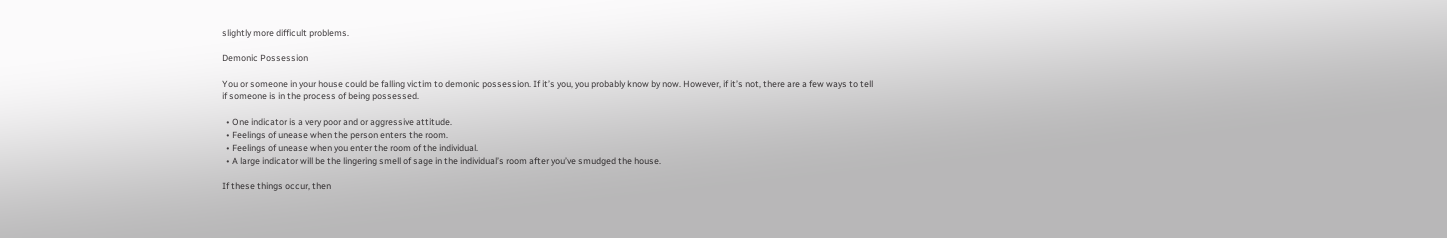slightly more difficult problems.

Demonic Possession

You or someone in your house could be falling victim to demonic possession. If it’s you, you probably know by now. However, if it’s not, there are a few ways to tell if someone is in the process of being possessed.

  • One indicator is a very poor and or aggressive attitude.
  • Feelings of unease when the person enters the room.
  • Feelings of unease when you enter the room of the individual.
  • A large indicator will be the lingering smell of sage in the individual’s room after you’ve smudged the house.

If these things occur, then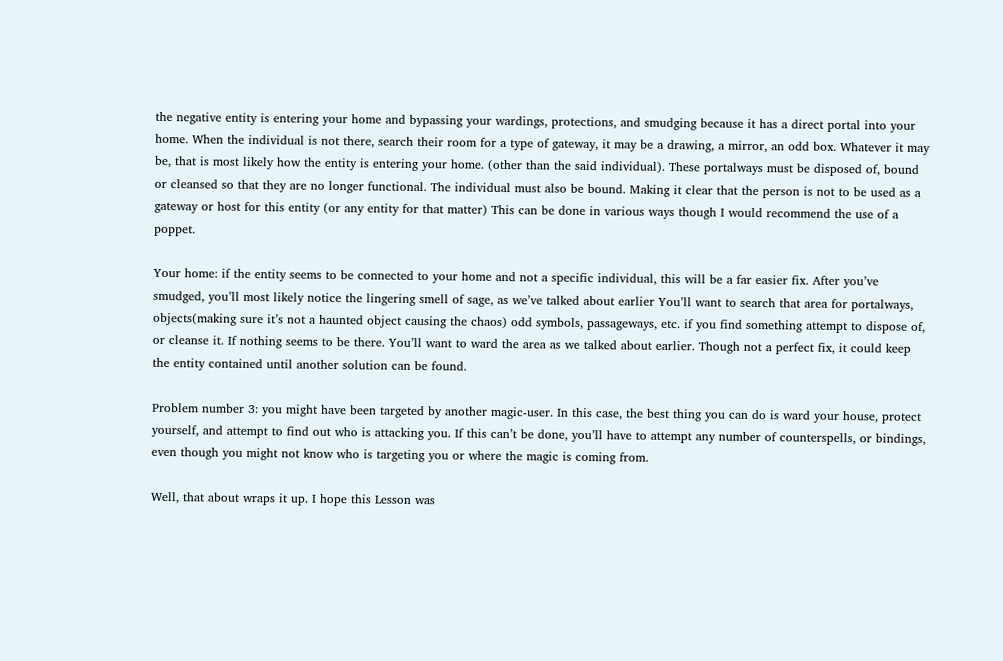the negative entity is entering your home and bypassing your wardings, protections, and smudging because it has a direct portal into your home. When the individual is not there, search their room for a type of gateway, it may be a drawing, a mirror, an odd box. Whatever it may be, that is most likely how the entity is entering your home. (other than the said individual). These portalways must be disposed of, bound or cleansed so that they are no longer functional. The individual must also be bound. Making it clear that the person is not to be used as a gateway or host for this entity (or any entity for that matter) This can be done in various ways though I would recommend the use of a poppet.

Your home: if the entity seems to be connected to your home and not a specific individual, this will be a far easier fix. After you’ve smudged, you’ll most likely notice the lingering smell of sage, as we’ve talked about earlier You’ll want to search that area for portalways, objects(making sure it’s not a haunted object causing the chaos) odd symbols, passageways, etc. if you find something attempt to dispose of, or cleanse it. If nothing seems to be there. You’ll want to ward the area as we talked about earlier. Though not a perfect fix, it could keep the entity contained until another solution can be found.

Problem number 3: you might have been targeted by another magic-user. In this case, the best thing you can do is ward your house, protect yourself, and attempt to find out who is attacking you. If this can’t be done, you’ll have to attempt any number of counterspells, or bindings, even though you might not know who is targeting you or where the magic is coming from.

Well, that about wraps it up. I hope this Lesson was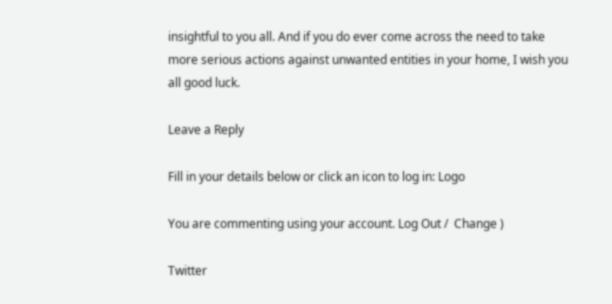insightful to you all. And if you do ever come across the need to take more serious actions against unwanted entities in your home, I wish you all good luck.

Leave a Reply

Fill in your details below or click an icon to log in: Logo

You are commenting using your account. Log Out /  Change )

Twitter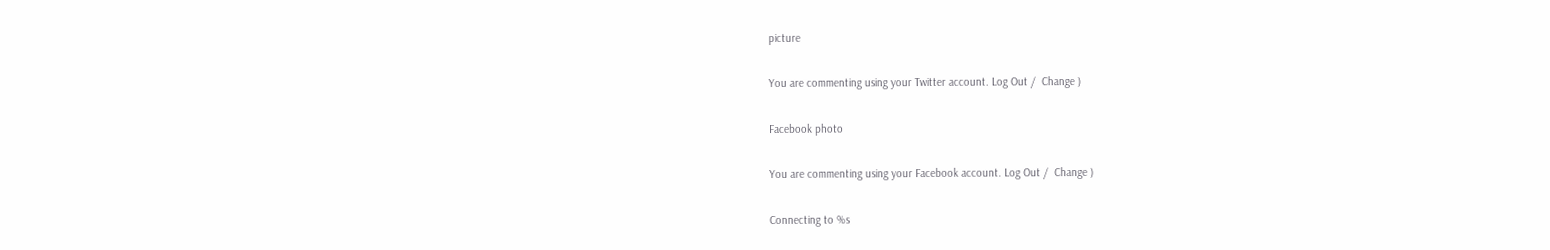picture

You are commenting using your Twitter account. Log Out /  Change )

Facebook photo

You are commenting using your Facebook account. Log Out /  Change )

Connecting to %s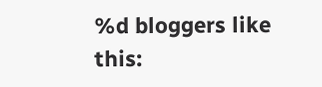%d bloggers like this: